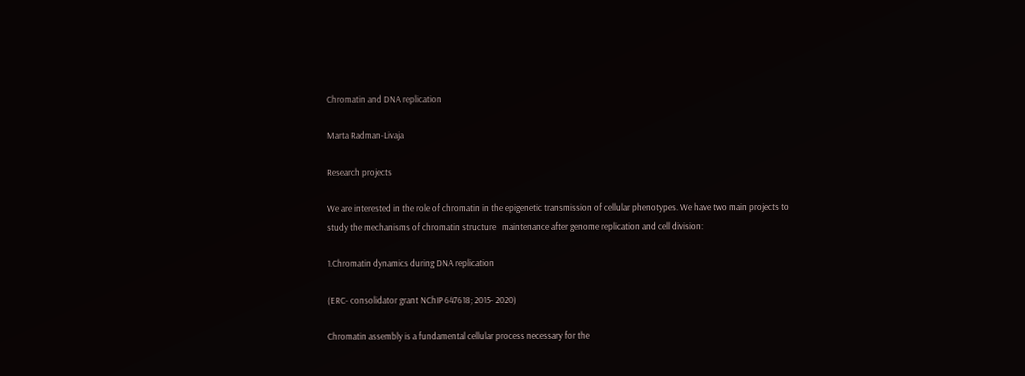Chromatin and DNA replication

Marta Radman-Livaja

Research projects

We are interested in the role of chromatin in the epigenetic transmission of cellular phenotypes. We have two main projects to study the mechanisms of chromatin structure   maintenance after genome replication and cell division:

1.Chromatin dynamics during DNA replication

(ERC- consolidator grant NChIP 647618; 2015- 2020)

Chromatin assembly is a fundamental cellular process necessary for the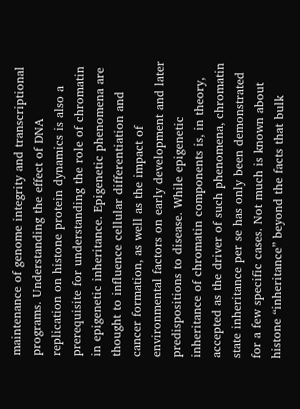maintenance of genome integrity and transcriptional programs. Understanding the effect of DNA replication on histone protein dynamics is also a prerequisite for understanding the role of chromatin in epigenetic inheritance. Epigenetic phenomena are thought to influence cellular differentiation and cancer formation, as well as the impact of environmental factors on early development and later predispositions to disease. While epigenetic inheritance of chromatin components is, in theory, accepted as the driver of such phenomena, chromatin state inheritance per se has only been demonstrated for a few specific cases. Not much is known about histone “inheritance” beyond the facts that bulk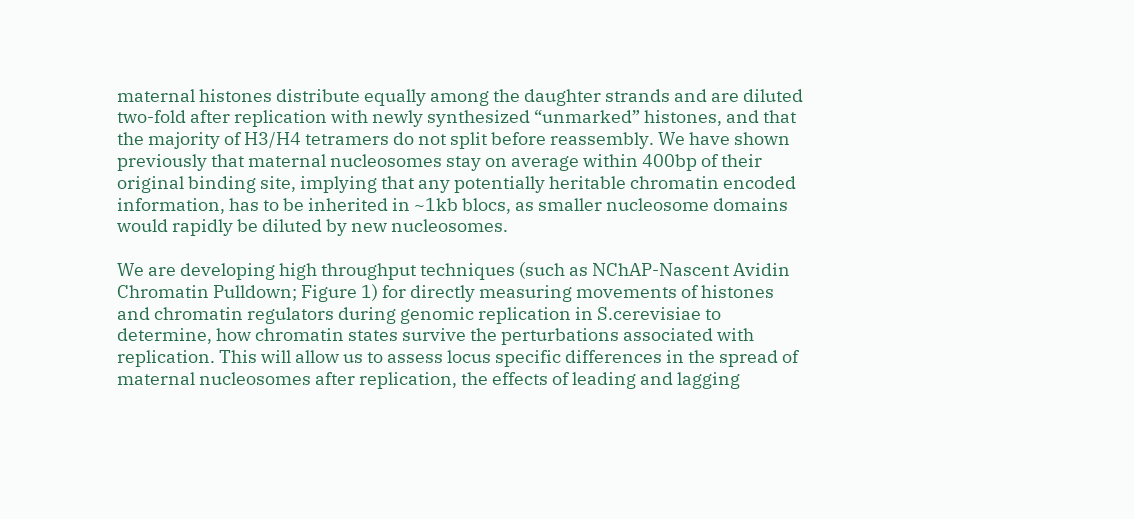maternal histones distribute equally among the daughter strands and are diluted two-fold after replication with newly synthesized “unmarked” histones, and that the majority of H3/H4 tetramers do not split before reassembly. We have shown previously that maternal nucleosomes stay on average within 400bp of their original binding site, implying that any potentially heritable chromatin encoded information, has to be inherited in ~1kb blocs, as smaller nucleosome domains would rapidly be diluted by new nucleosomes.

We are developing high throughput techniques (such as NChAP-Nascent Avidin Chromatin Pulldown; Figure 1) for directly measuring movements of histones and chromatin regulators during genomic replication in S.cerevisiae to determine, how chromatin states survive the perturbations associated with replication. This will allow us to assess locus specific differences in the spread of maternal nucleosomes after replication, the effects of leading and lagging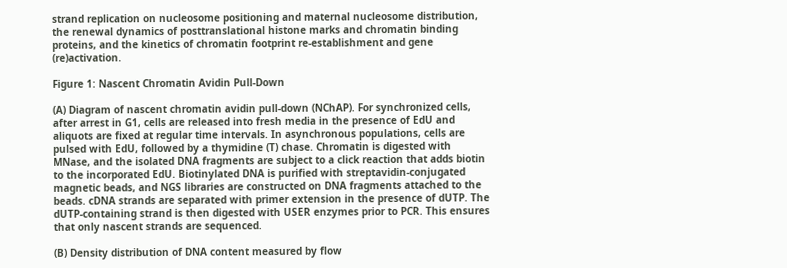strand replication on nucleosome positioning and maternal nucleosome distribution, the renewal dynamics of posttranslational histone marks and chromatin binding proteins, and the kinetics of chromatin footprint re-establishment and gene (re)activation.

Figure 1: Nascent Chromatin Avidin Pull-Down

(A) Diagram of nascent chromatin avidin pull-down (NChAP). For synchronized cells, after arrest in G1, cells are released into fresh media in the presence of EdU and aliquots are fixed at regular time intervals. In asynchronous populations, cells are pulsed with EdU, followed by a thymidine (T) chase. Chromatin is digested with MNase, and the isolated DNA fragments are subject to a click reaction that adds biotin to the incorporated EdU. Biotinylated DNA is purified with streptavidin-conjugated magnetic beads, and NGS libraries are constructed on DNA fragments attached to the beads. cDNA strands are separated with primer extension in the presence of dUTP. The dUTP-containing strand is then digested with USER enzymes prior to PCR. This ensures that only nascent strands are sequenced.

(B) Density distribution of DNA content measured by flow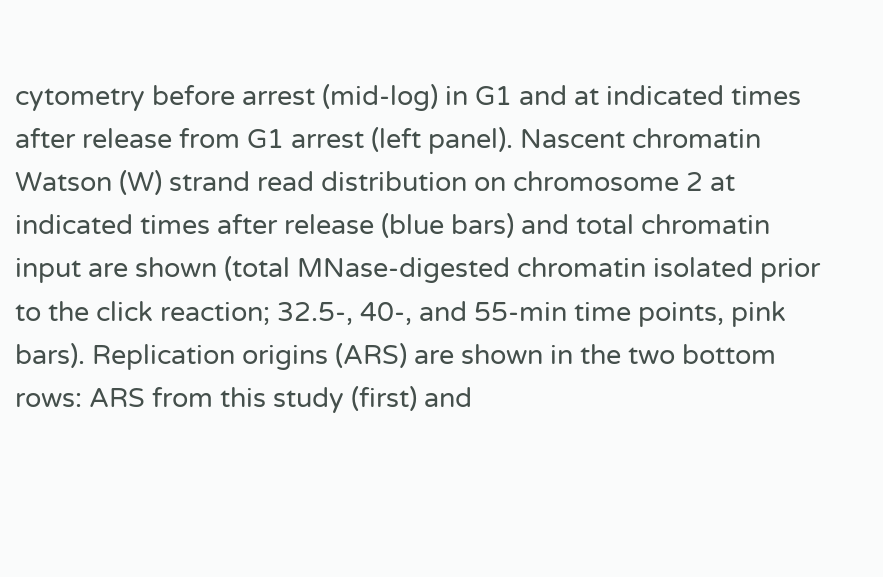cytometry before arrest (mid-log) in G1 and at indicated times after release from G1 arrest (left panel). Nascent chromatin Watson (W) strand read distribution on chromosome 2 at indicated times after release (blue bars) and total chromatin input are shown (total MNase-digested chromatin isolated prior to the click reaction; 32.5-, 40-, and 55-min time points, pink bars). Replication origins (ARS) are shown in the two bottom rows: ARS from this study (first) and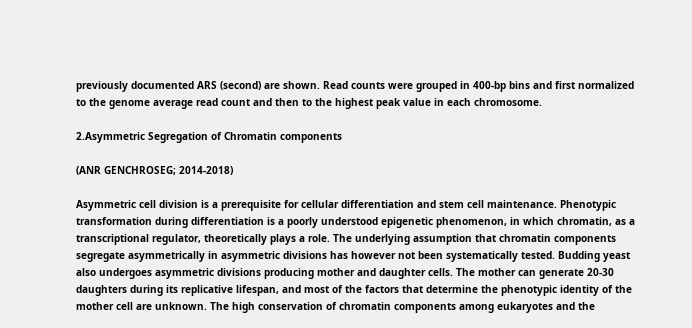previously documented ARS (second) are shown. Read counts were grouped in 400-bp bins and first normalized to the genome average read count and then to the highest peak value in each chromosome.

2.Asymmetric Segregation of Chromatin components

(ANR GENCHROSEG; 2014-2018)

Asymmetric cell division is a prerequisite for cellular differentiation and stem cell maintenance. Phenotypic transformation during differentiation is a poorly understood epigenetic phenomenon, in which chromatin, as a transcriptional regulator, theoretically plays a role. The underlying assumption that chromatin components segregate asymmetrically in asymmetric divisions has however not been systematically tested. Budding yeast also undergoes asymmetric divisions producing mother and daughter cells. The mother can generate 20-30 daughters during its replicative lifespan, and most of the factors that determine the phenotypic identity of the mother cell are unknown. The high conservation of chromatin components among eukaryotes and the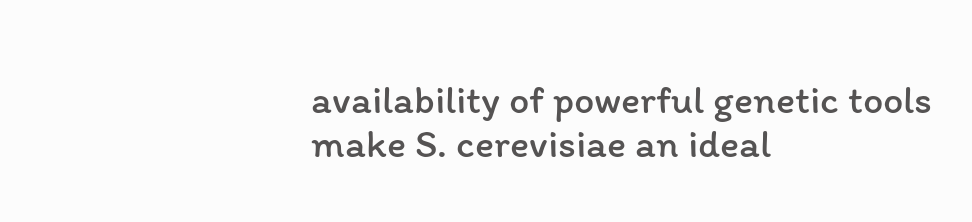availability of powerful genetic tools make S. cerevisiae an ideal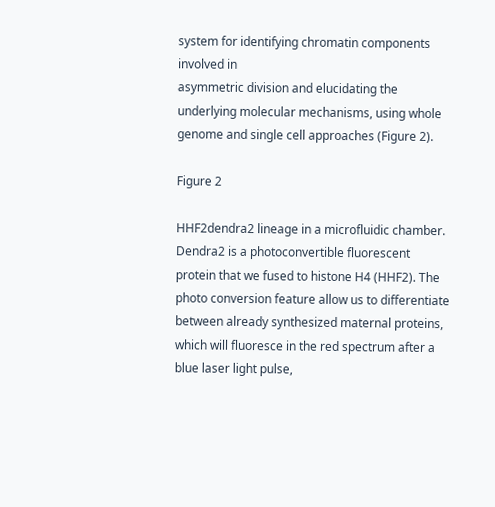system for identifying chromatin components involved in
asymmetric division and elucidating the underlying molecular mechanisms, using whole genome and single cell approaches (Figure 2).

Figure 2

HHF2dendra2 lineage in a microfluidic chamber. Dendra2 is a photoconvertible fluorescent protein that we fused to histone H4 (HHF2). The photo conversion feature allow us to differentiate between already synthesized maternal proteins, which will fluoresce in the red spectrum after a blue laser light pulse,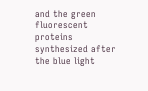and the green fluorescent proteins synthesized after the blue light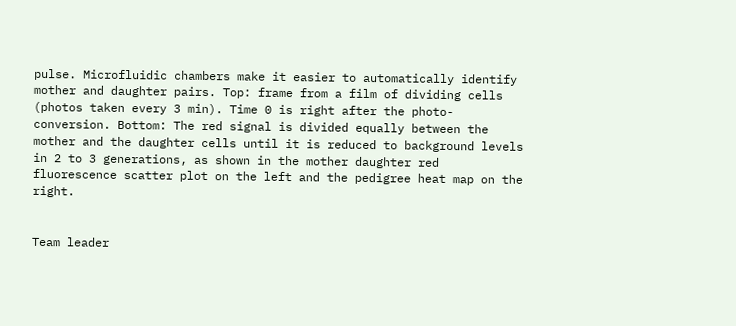pulse. Microfluidic chambers make it easier to automatically identify mother and daughter pairs. Top: frame from a film of dividing cells (photos taken every 3 min). Time 0 is right after the photo-conversion. Bottom: The red signal is divided equally between the mother and the daughter cells until it is reduced to background levels in 2 to 3 generations, as shown in the mother daughter red fluorescence scatter plot on the left and the pedigree heat map on the right.


Team leader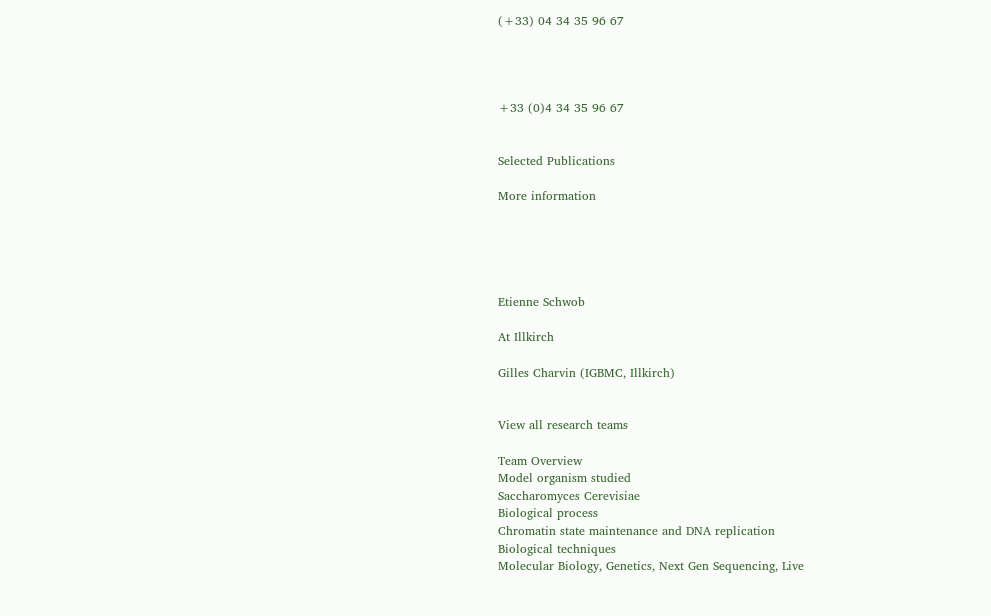(+33) 04 34 35 96 67




+33 (0)4 34 35 96 67


Selected Publications

More information





Etienne Schwob

At Illkirch

Gilles Charvin (IGBMC, Illkirch)


View all research teams

Team Overview
Model organism studied
Saccharomyces Cerevisiae
Biological process
Chromatin state maintenance and DNA replication
Biological techniques
Molecular Biology, Genetics, Next Gen Sequencing, Live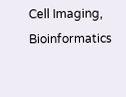Cell Imaging, Bioinformatics